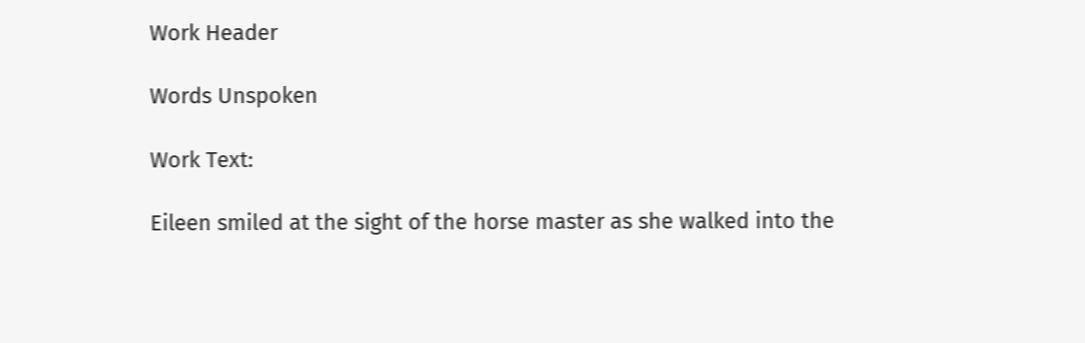Work Header

Words Unspoken

Work Text:

Eileen smiled at the sight of the horse master as she walked into the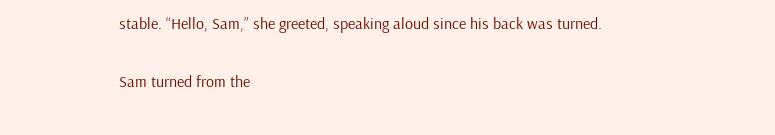stable. “Hello, Sam,” she greeted, speaking aloud since his back was turned.

Sam turned from the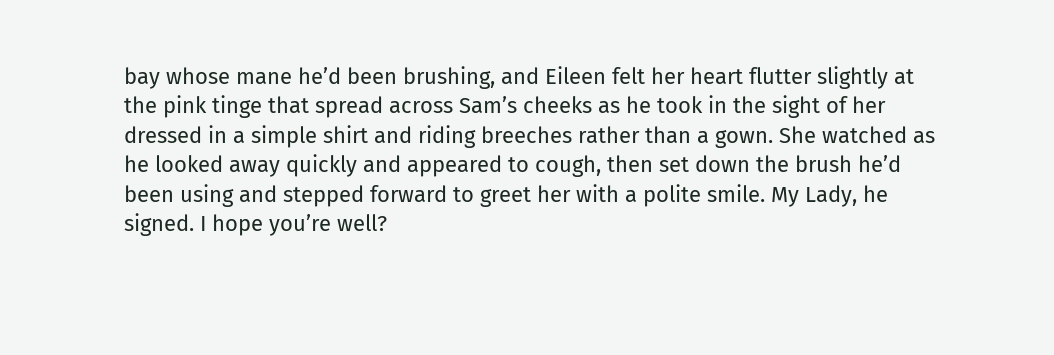bay whose mane he’d been brushing, and Eileen felt her heart flutter slightly at the pink tinge that spread across Sam’s cheeks as he took in the sight of her dressed in a simple shirt and riding breeches rather than a gown. She watched as he looked away quickly and appeared to cough, then set down the brush he’d been using and stepped forward to greet her with a polite smile. My Lady, he signed. I hope you’re well?